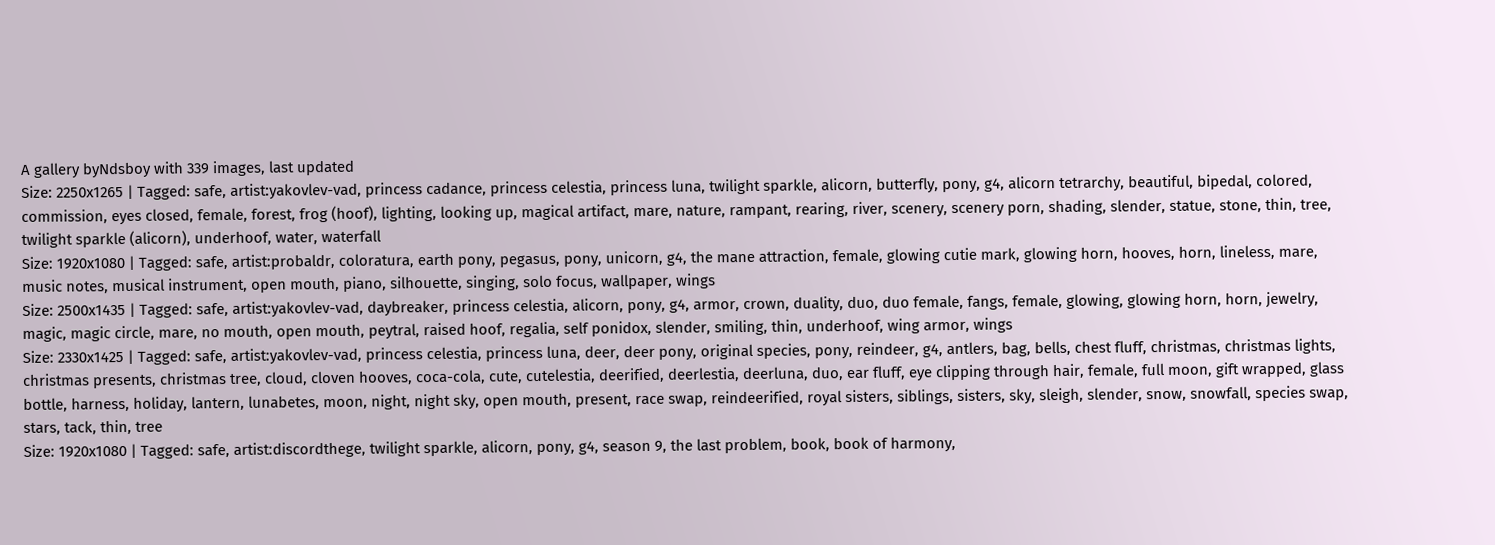A gallery byNdsboy with 339 images, last updated
Size: 2250x1265 | Tagged: safe, artist:yakovlev-vad, princess cadance, princess celestia, princess luna, twilight sparkle, alicorn, butterfly, pony, g4, alicorn tetrarchy, beautiful, bipedal, colored, commission, eyes closed, female, forest, frog (hoof), lighting, looking up, magical artifact, mare, nature, rampant, rearing, river, scenery, scenery porn, shading, slender, statue, stone, thin, tree, twilight sparkle (alicorn), underhoof, water, waterfall
Size: 1920x1080 | Tagged: safe, artist:probaldr, coloratura, earth pony, pegasus, pony, unicorn, g4, the mane attraction, female, glowing cutie mark, glowing horn, hooves, horn, lineless, mare, music notes, musical instrument, open mouth, piano, silhouette, singing, solo focus, wallpaper, wings
Size: 2500x1435 | Tagged: safe, artist:yakovlev-vad, daybreaker, princess celestia, alicorn, pony, g4, armor, crown, duality, duo, duo female, fangs, female, glowing, glowing horn, horn, jewelry, magic, magic circle, mare, no mouth, open mouth, peytral, raised hoof, regalia, self ponidox, slender, smiling, thin, underhoof, wing armor, wings
Size: 2330x1425 | Tagged: safe, artist:yakovlev-vad, princess celestia, princess luna, deer, deer pony, original species, pony, reindeer, g4, antlers, bag, bells, chest fluff, christmas, christmas lights, christmas presents, christmas tree, cloud, cloven hooves, coca-cola, cute, cutelestia, deerified, deerlestia, deerluna, duo, ear fluff, eye clipping through hair, female, full moon, gift wrapped, glass bottle, harness, holiday, lantern, lunabetes, moon, night, night sky, open mouth, present, race swap, reindeerified, royal sisters, siblings, sisters, sky, sleigh, slender, snow, snowfall, species swap, stars, tack, thin, tree
Size: 1920x1080 | Tagged: safe, artist:discordthege, twilight sparkle, alicorn, pony, g4, season 9, the last problem, book, book of harmony,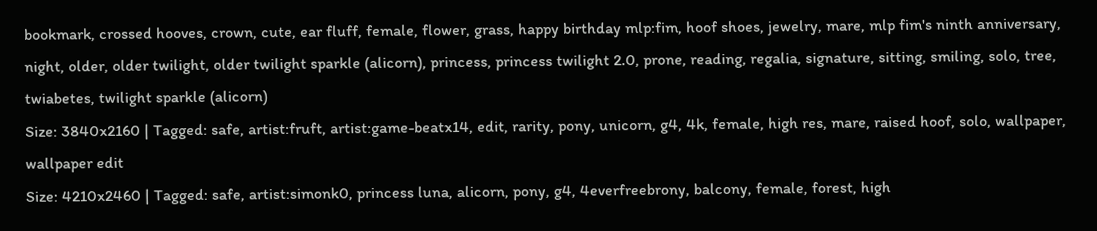bookmark, crossed hooves, crown, cute, ear fluff, female, flower, grass, happy birthday mlp:fim, hoof shoes, jewelry, mare, mlp fim's ninth anniversary, night, older, older twilight, older twilight sparkle (alicorn), princess, princess twilight 2.0, prone, reading, regalia, signature, sitting, smiling, solo, tree, twiabetes, twilight sparkle (alicorn)
Size: 3840x2160 | Tagged: safe, artist:fruft, artist:game-beatx14, edit, rarity, pony, unicorn, g4, 4k, female, high res, mare, raised hoof, solo, wallpaper, wallpaper edit
Size: 4210x2460 | Tagged: safe, artist:simonk0, princess luna, alicorn, pony, g4, 4everfreebrony, balcony, female, forest, high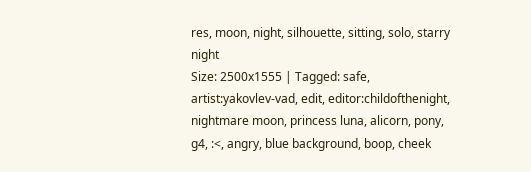res, moon, night, silhouette, sitting, solo, starry night
Size: 2500x1555 | Tagged: safe, artist:yakovlev-vad, edit, editor:childofthenight, nightmare moon, princess luna, alicorn, pony, g4, :<, angry, blue background, boop, cheek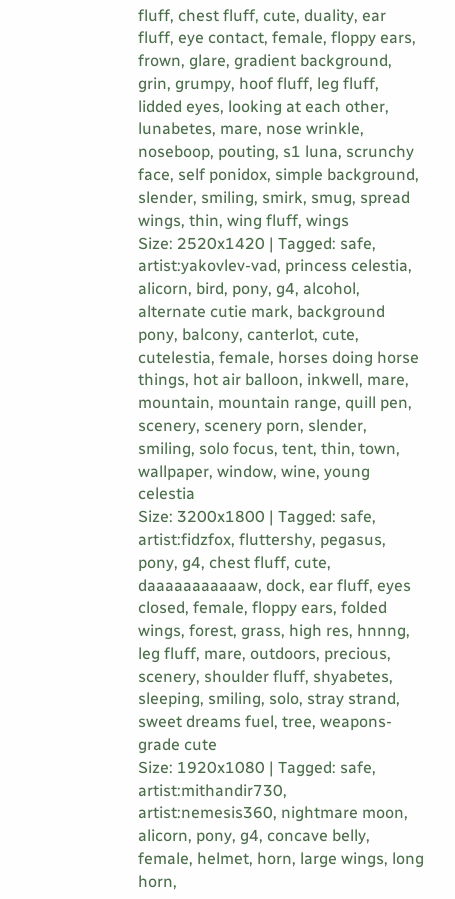fluff, chest fluff, cute, duality, ear fluff, eye contact, female, floppy ears, frown, glare, gradient background, grin, grumpy, hoof fluff, leg fluff, lidded eyes, looking at each other, lunabetes, mare, nose wrinkle, noseboop, pouting, s1 luna, scrunchy face, self ponidox, simple background, slender, smiling, smirk, smug, spread wings, thin, wing fluff, wings
Size: 2520x1420 | Tagged: safe, artist:yakovlev-vad, princess celestia, alicorn, bird, pony, g4, alcohol, alternate cutie mark, background pony, balcony, canterlot, cute, cutelestia, female, horses doing horse things, hot air balloon, inkwell, mare, mountain, mountain range, quill pen, scenery, scenery porn, slender, smiling, solo focus, tent, thin, town, wallpaper, window, wine, young celestia
Size: 3200x1800 | Tagged: safe, artist:fidzfox, fluttershy, pegasus, pony, g4, chest fluff, cute, daaaaaaaaaaaw, dock, ear fluff, eyes closed, female, floppy ears, folded wings, forest, grass, high res, hnnng, leg fluff, mare, outdoors, precious, scenery, shoulder fluff, shyabetes, sleeping, smiling, solo, stray strand, sweet dreams fuel, tree, weapons-grade cute
Size: 1920x1080 | Tagged: safe, artist:mithandir730, artist:nemesis360, nightmare moon, alicorn, pony, g4, concave belly, female, helmet, horn, large wings, long horn,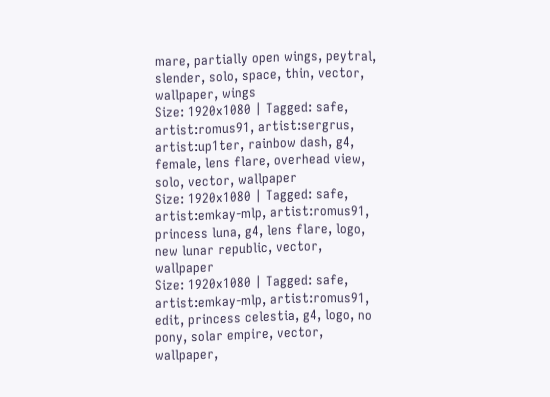mare, partially open wings, peytral, slender, solo, space, thin, vector, wallpaper, wings
Size: 1920x1080 | Tagged: safe, artist:romus91, artist:sergrus, artist:up1ter, rainbow dash, g4, female, lens flare, overhead view, solo, vector, wallpaper
Size: 1920x1080 | Tagged: safe, artist:emkay-mlp, artist:romus91, princess luna, g4, lens flare, logo, new lunar republic, vector, wallpaper
Size: 1920x1080 | Tagged: safe, artist:emkay-mlp, artist:romus91, edit, princess celestia, g4, logo, no pony, solar empire, vector, wallpaper,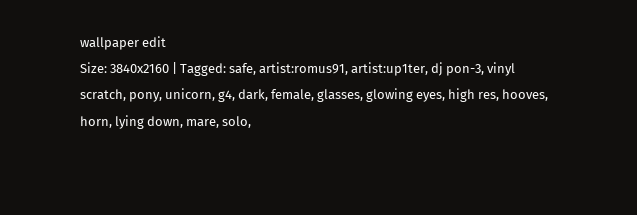wallpaper edit
Size: 3840x2160 | Tagged: safe, artist:romus91, artist:up1ter, dj pon-3, vinyl scratch, pony, unicorn, g4, dark, female, glasses, glowing eyes, high res, hooves, horn, lying down, mare, solo,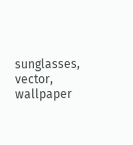sunglasses, vector, wallpaper